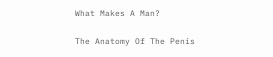What Makes A Man?

The Anatomy Of The Penis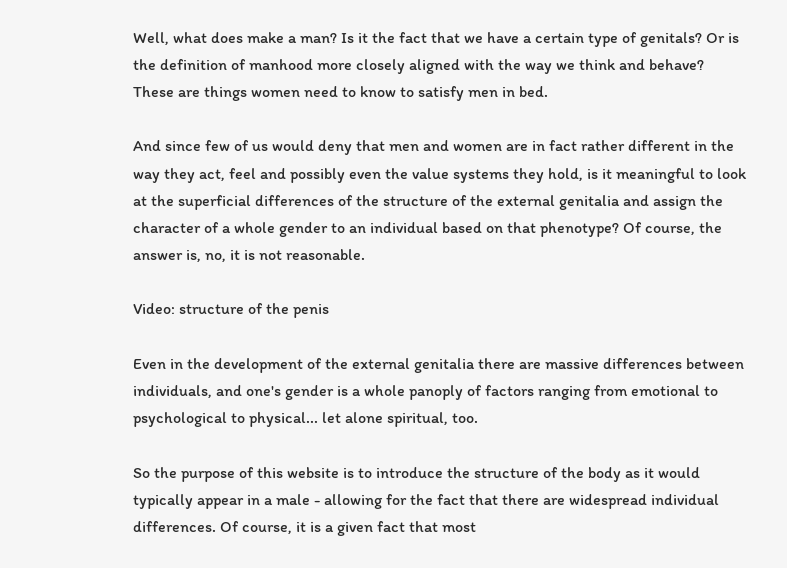Well, what does make a man? Is it the fact that we have a certain type of genitals? Or is the definition of manhood more closely aligned with the way we think and behave? These are things women need to know to satisfy men in bed.

And since few of us would deny that men and women are in fact rather different in the way they act, feel and possibly even the value systems they hold, is it meaningful to look at the superficial differences of the structure of the external genitalia and assign the character of a whole gender to an individual based on that phenotype? Of course, the answer is, no, it is not reasonable.

Video: structure of the penis

Even in the development of the external genitalia there are massive differences between individuals, and one's gender is a whole panoply of factors ranging from emotional to psychological to physical... let alone spiritual, too.

So the purpose of this website is to introduce the structure of the body as it would typically appear in a male - allowing for the fact that there are widespread individual differences. Of course, it is a given fact that most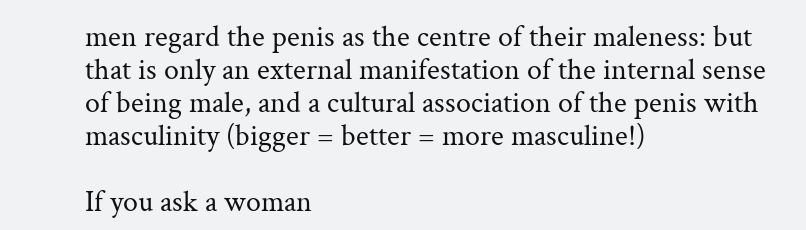men regard the penis as the centre of their maleness: but that is only an external manifestation of the internal sense of being male, and a cultural association of the penis with masculinity (bigger = better = more masculine!)

If you ask a woman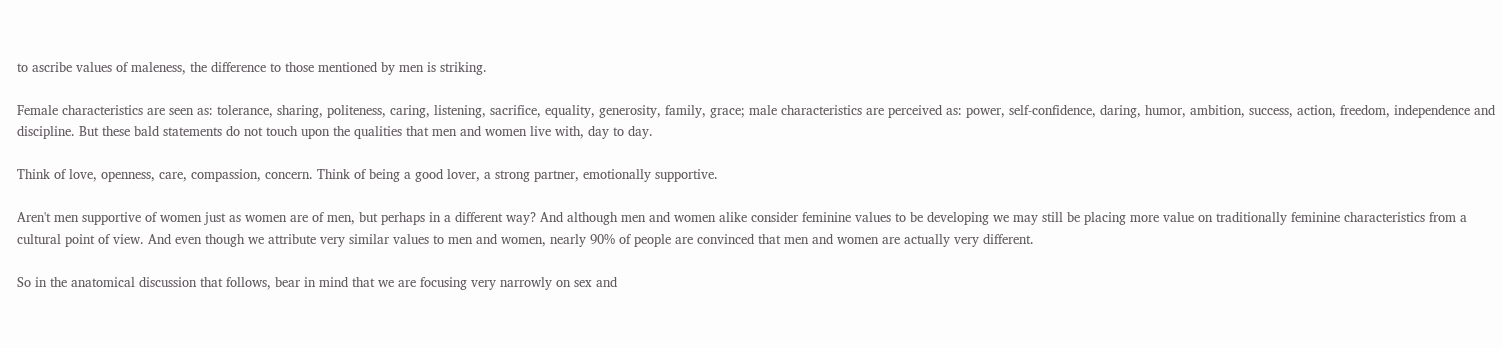to ascribe values of maleness, the difference to those mentioned by men is striking.

Female characteristics are seen as: tolerance, sharing, politeness, caring, listening, sacrifice, equality, generosity, family, grace; male characteristics are perceived as: power, self-confidence, daring, humor, ambition, success, action, freedom, independence and discipline. But these bald statements do not touch upon the qualities that men and women live with, day to day.

Think of love, openness, care, compassion, concern. Think of being a good lover, a strong partner, emotionally supportive.

Aren't men supportive of women just as women are of men, but perhaps in a different way? And although men and women alike consider feminine values to be developing we may still be placing more value on traditionally feminine characteristics from a cultural point of view. And even though we attribute very similar values to men and women, nearly 90% of people are convinced that men and women are actually very different.

So in the anatomical discussion that follows, bear in mind that we are focusing very narrowly on sex and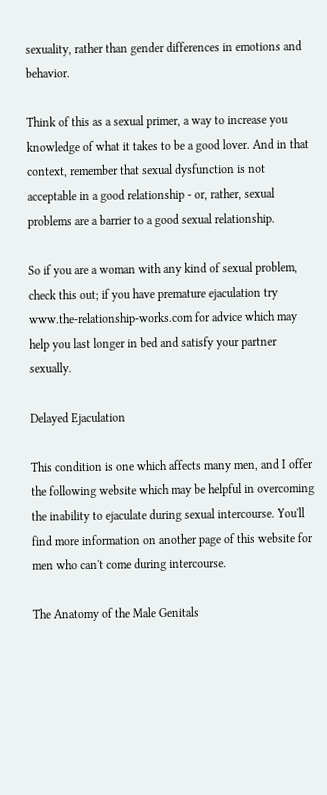sexuality, rather than gender differences in emotions and behavior.

Think of this as a sexual primer, a way to increase you knowledge of what it takes to be a good lover. And in that context, remember that sexual dysfunction is not acceptable in a good relationship - or, rather, sexual problems are a barrier to a good sexual relationship.

So if you are a woman with any kind of sexual problem, check this out; if you have premature ejaculation try www.the-relationship-works.com for advice which may help you last longer in bed and satisfy your partner sexually.

Delayed Ejaculation

This condition is one which affects many men, and I offer the following website which may be helpful in overcoming the inability to ejaculate during sexual intercourse. You'll find more information on another page of this website for men who can't come during intercourse.

The Anatomy of the Male Genitals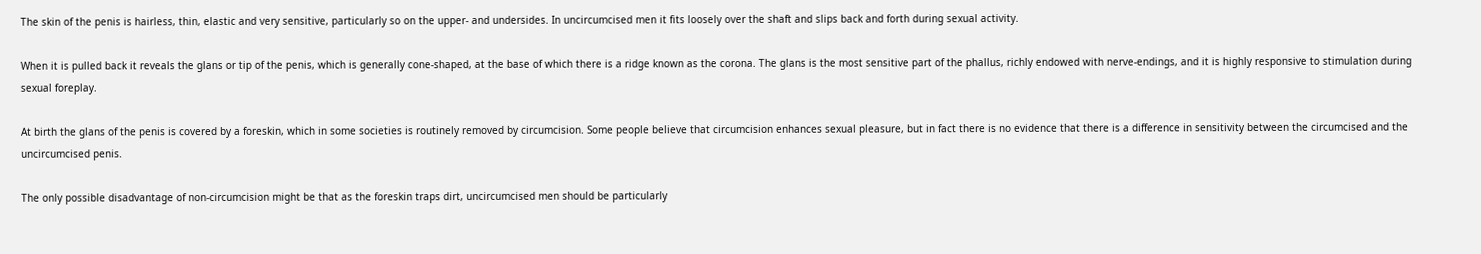The skin of the penis is hairless, thin, elastic and very sensitive, particularly so on the upper- and undersides. In uncircumcised men it fits loosely over the shaft and slips back and forth during sexual activity.

When it is pulled back it reveals the glans or tip of the penis, which is generally cone-shaped, at the base of which there is a ridge known as the corona. The glans is the most sensitive part of the phallus, richly endowed with nerve-endings, and it is highly responsive to stimulation during sexual foreplay.

At birth the glans of the penis is covered by a foreskin, which in some societies is routinely removed by circumcision. Some people believe that circumcision enhances sexual pleasure, but in fact there is no evidence that there is a difference in sensitivity between the circumcised and the uncircumcised penis.

The only possible disadvantage of non-circumcision might be that as the foreskin traps dirt, uncircumcised men should be particularly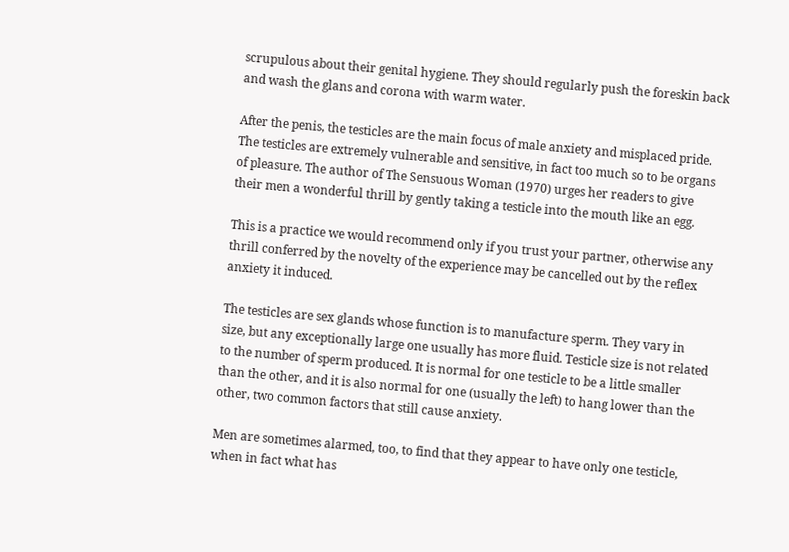scrupulous about their genital hygiene. They should regularly push the foreskin back and wash the glans and corona with warm water.

After the penis, the testicles are the main focus of male anxiety and misplaced pride. The testicles are extremely vulnerable and sensitive, in fact too much so to be organs of pleasure. The author of The Sensuous Woman (1970) urges her readers to give their men a wonderful thrill by gently taking a testicle into the mouth like an egg.

This is a practice we would recommend only if you trust your partner, otherwise any thrill conferred by the novelty of the experience may be cancelled out by the reflex anxiety it induced.

The testicles are sex glands whose function is to manufacture sperm. They vary in size, but any exceptionally large one usually has more fluid. Testicle size is not related to the number of sperm produced. It is normal for one testicle to be a little smaller than the other, and it is also normal for one (usually the left) to hang lower than the other, two common factors that still cause anxiety.

Men are sometimes alarmed, too, to find that they appear to have only one testicle, when in fact what has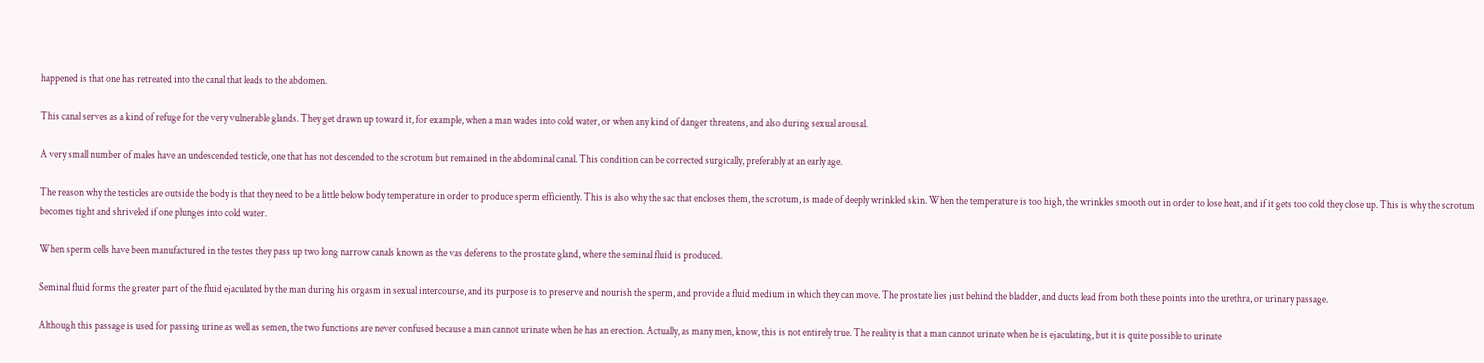happened is that one has retreated into the canal that leads to the abdomen.

This canal serves as a kind of refuge for the very vulnerable glands. They get drawn up toward it, for example, when a man wades into cold water, or when any kind of danger threatens, and also during sexual arousal.

A very small number of males have an undescended testicle, one that has not descended to the scrotum but remained in the abdominal canal. This condition can be corrected surgically, preferably at an early age.

The reason why the testicles are outside the body is that they need to be a little below body temperature in order to produce sperm efficiently. This is also why the sac that encloses them, the scrotum, is made of deeply wrinkled skin. When the temperature is too high, the wrinkles smooth out in order to lose heat, and if it gets too cold they close up. This is why the scrotum becomes tight and shriveled if one plunges into cold water.

When sperm cells have been manufactured in the testes they pass up two long narrow canals known as the vas deferens to the prostate gland, where the seminal fluid is produced.

Seminal fluid forms the greater part of the fluid ejaculated by the man during his orgasm in sexual intercourse, and its purpose is to preserve and nourish the sperm, and provide a fluid medium in which they can move. The prostate lies just behind the bladder, and ducts lead from both these points into the urethra, or urinary passage.

Although this passage is used for passing urine as well as semen, the two functions are never confused because a man cannot urinate when he has an erection. Actually, as many men, know, this is not entirely true. The reality is that a man cannot urinate when he is ejaculating, but it is quite possible to urinate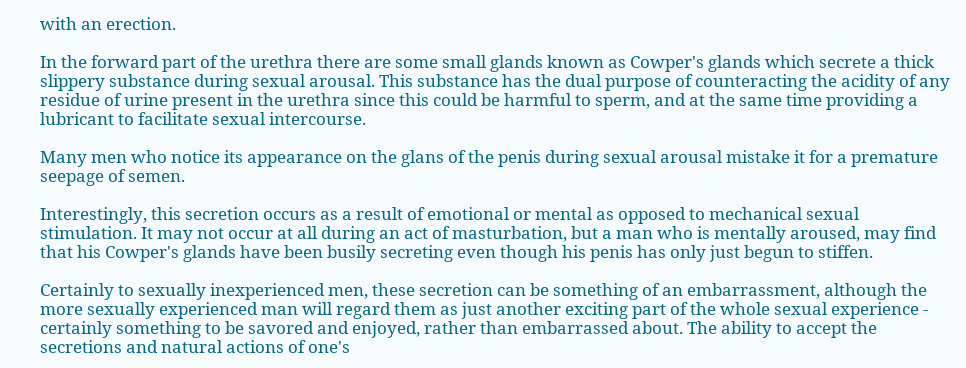with an erection.

In the forward part of the urethra there are some small glands known as Cowper's glands which secrete a thick slippery substance during sexual arousal. This substance has the dual purpose of counteracting the acidity of any residue of urine present in the urethra since this could be harmful to sperm, and at the same time providing a lubricant to facilitate sexual intercourse.

Many men who notice its appearance on the glans of the penis during sexual arousal mistake it for a premature seepage of semen.

Interestingly, this secretion occurs as a result of emotional or mental as opposed to mechanical sexual stimulation. It may not occur at all during an act of masturbation, but a man who is mentally aroused, may find that his Cowper's glands have been busily secreting even though his penis has only just begun to stiffen.

Certainly to sexually inexperienced men, these secretion can be something of an embarrassment, although the more sexually experienced man will regard them as just another exciting part of the whole sexual experience - certainly something to be savored and enjoyed, rather than embarrassed about. The ability to accept the secretions and natural actions of one's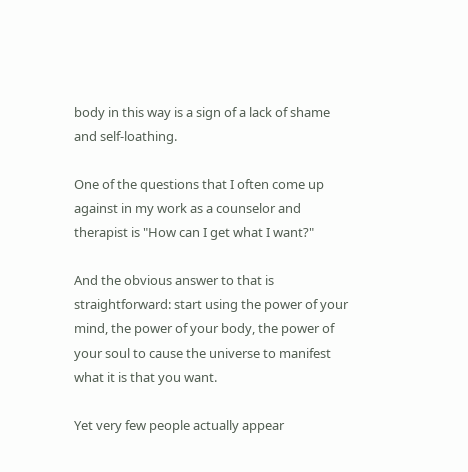body in this way is a sign of a lack of shame and self-loathing.

One of the questions that I often come up against in my work as a counselor and therapist is "How can I get what I want?"

And the obvious answer to that is straightforward: start using the power of your mind, the power of your body, the power of your soul to cause the universe to manifest what it is that you want.

Yet very few people actually appear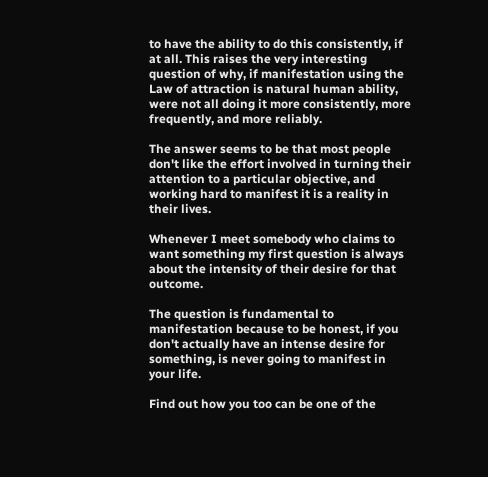to have the ability to do this consistently, if at all. This raises the very interesting question of why, if manifestation using the Law of attraction is natural human ability, were not all doing it more consistently, more frequently, and more reliably.

The answer seems to be that most people don't like the effort involved in turning their attention to a particular objective, and working hard to manifest it is a reality in their lives.

Whenever I meet somebody who claims to want something my first question is always about the intensity of their desire for that outcome.

The question is fundamental to manifestation because to be honest, if you don't actually have an intense desire for something, is never going to manifest in your life.

Find out how you too can be one of the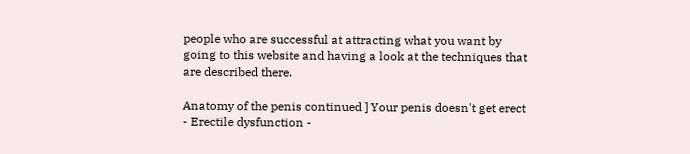people who are successful at attracting what you want by going to this website and having a look at the techniques that are described there.

Anatomy of the penis continued ] Your penis doesn't get erect - Erectile dysfunction -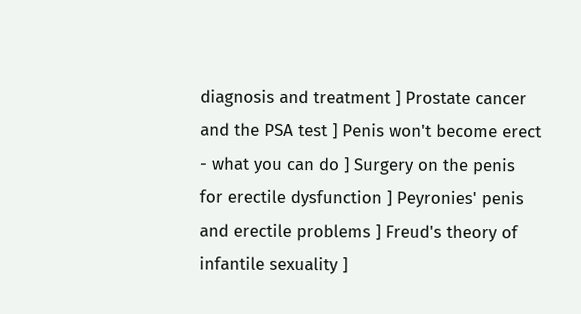diagnosis and treatment ] Prostate cancer and the PSA test ] Penis won't become erect - what you can do ] Surgery on the penis for erectile dysfunction ] Peyronies' penis and erectile problems ] Freud's theory of infantile sexuality ]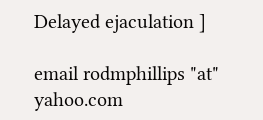Delayed ejaculation ]

email rodmphillips "at" yahoo.com